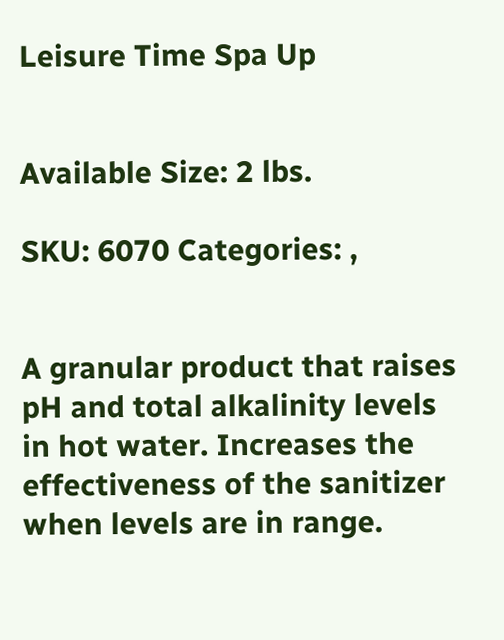Leisure Time Spa Up


Available Size: 2 lbs.

SKU: 6070 Categories: ,


A granular product that raises pH and total alkalinity levels in hot water. Increases the effectiveness of the sanitizer when levels are in range.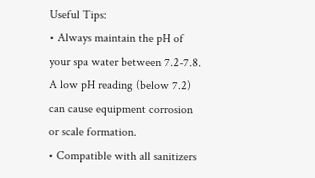Useful Tips:
• Always maintain the pH of your spa water between 7.2-7.8. A low pH reading (below 7.2) can cause equipment corrosion or scale formation.
• Compatible with all sanitizers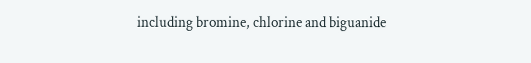including bromine, chlorine and biguanide